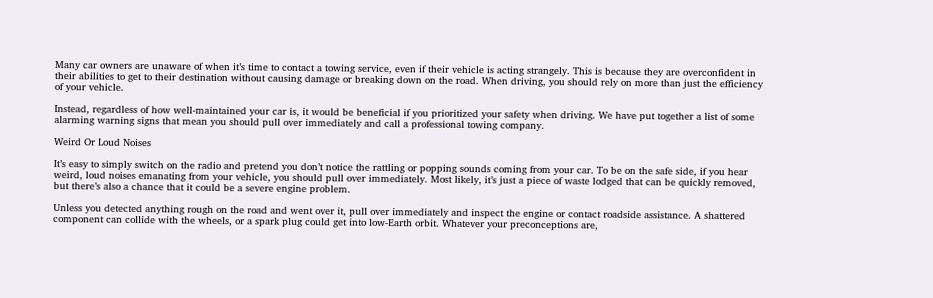Many car owners are unaware of when it’s time to contact a towing service, even if their vehicle is acting strangely. This is because they are overconfident in their abilities to get to their destination without causing damage or breaking down on the road. When driving, you should rely on more than just the efficiency of your vehicle.

Instead, regardless of how well-maintained your car is, it would be beneficial if you prioritized your safety when driving. We have put together a list of some alarming warning signs that mean you should pull over immediately and call a professional towing company.

Weird Or Loud Noises

It’s easy to simply switch on the radio and pretend you don’t notice the rattling or popping sounds coming from your car. To be on the safe side, if you hear weird, loud noises emanating from your vehicle, you should pull over immediately. Most likely, it’s just a piece of waste lodged that can be quickly removed, but there’s also a chance that it could be a severe engine problem.

Unless you detected anything rough on the road and went over it, pull over immediately and inspect the engine or contact roadside assistance. A shattered component can collide with the wheels, or a spark plug could get into low-Earth orbit. Whatever your preconceptions are,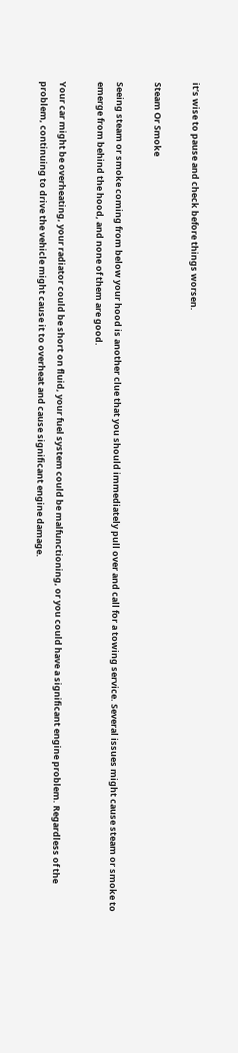it’s wise to pause and check before things worsen.

Steam Or Smoke

Seeing steam or smoke coming from below your hood is another clue that you should immediately pull over and call for a towing service. Several issues might cause steam or smoke to emerge from behind the hood, and none of them are good.

Your car might be overheating, your radiator could be short on fluid, your fuel system could be malfunctioning, or you could have a significant engine problem. Regardless of the problem, continuing to drive the vehicle might cause it to overheat and cause significant engine damage.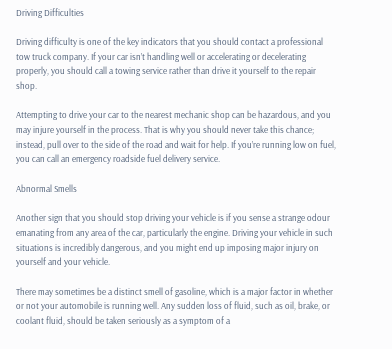Driving Difficulties

Driving difficulty is one of the key indicators that you should contact a professional tow truck company. If your car isn’t handling well or accelerating or decelerating properly, you should call a towing service rather than drive it yourself to the repair shop.

Attempting to drive your car to the nearest mechanic shop can be hazardous, and you may injure yourself in the process. That is why you should never take this chance; instead, pull over to the side of the road and wait for help. If you’re running low on fuel, you can call an emergency roadside fuel delivery service.

Abnormal Smells

Another sign that you should stop driving your vehicle is if you sense a strange odour emanating from any area of the car, particularly the engine. Driving your vehicle in such situations is incredibly dangerous, and you might end up imposing major injury on yourself and your vehicle.

There may sometimes be a distinct smell of gasoline, which is a major factor in whether or not your automobile is running well. Any sudden loss of fluid, such as oil, brake, or coolant fluid, should be taken seriously as a symptom of a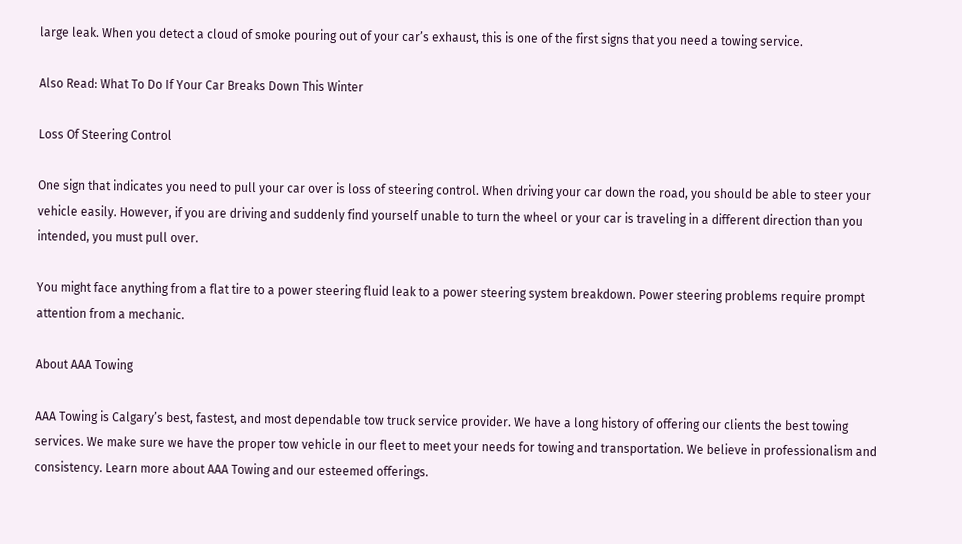large leak. When you detect a cloud of smoke pouring out of your car’s exhaust, this is one of the first signs that you need a towing service.

Also Read: What To Do If Your Car Breaks Down This Winter

Loss Of Steering Control

One sign that indicates you need to pull your car over is loss of steering control. When driving your car down the road, you should be able to steer your vehicle easily. However, if you are driving and suddenly find yourself unable to turn the wheel or your car is traveling in a different direction than you intended, you must pull over.

You might face anything from a flat tire to a power steering fluid leak to a power steering system breakdown. Power steering problems require prompt attention from a mechanic.

About AAA Towing

AAA Towing is Calgary’s best, fastest, and most dependable tow truck service provider. We have a long history of offering our clients the best towing services. We make sure we have the proper tow vehicle in our fleet to meet your needs for towing and transportation. We believe in professionalism and consistency. Learn more about AAA Towing and our esteemed offerings.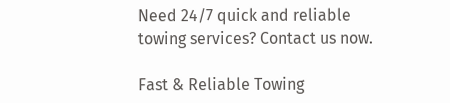Need 24/7 quick and reliable towing services? Contact us now.

Fast & Reliable Towing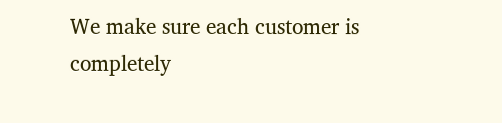We make sure each customer is completely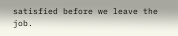satisfied before we leave the job.